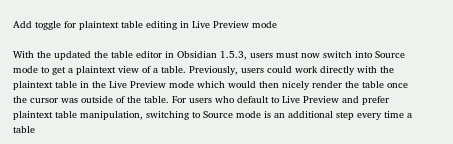Add toggle for plaintext table editing in Live Preview mode

With the updated the table editor in Obsidian 1.5.3, users must now switch into Source mode to get a plaintext view of a table. Previously, users could work directly with the plaintext table in the Live Preview mode which would then nicely render the table once the cursor was outside of the table. For users who default to Live Preview and prefer plaintext table manipulation, switching to Source mode is an additional step every time a table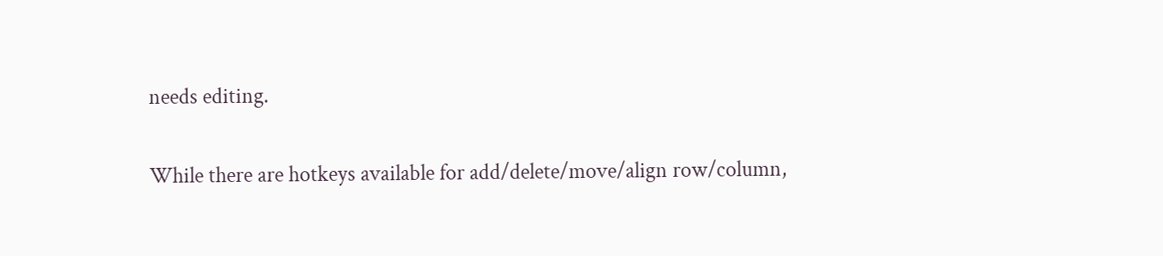needs editing.

While there are hotkeys available for add/delete/move/align row/column,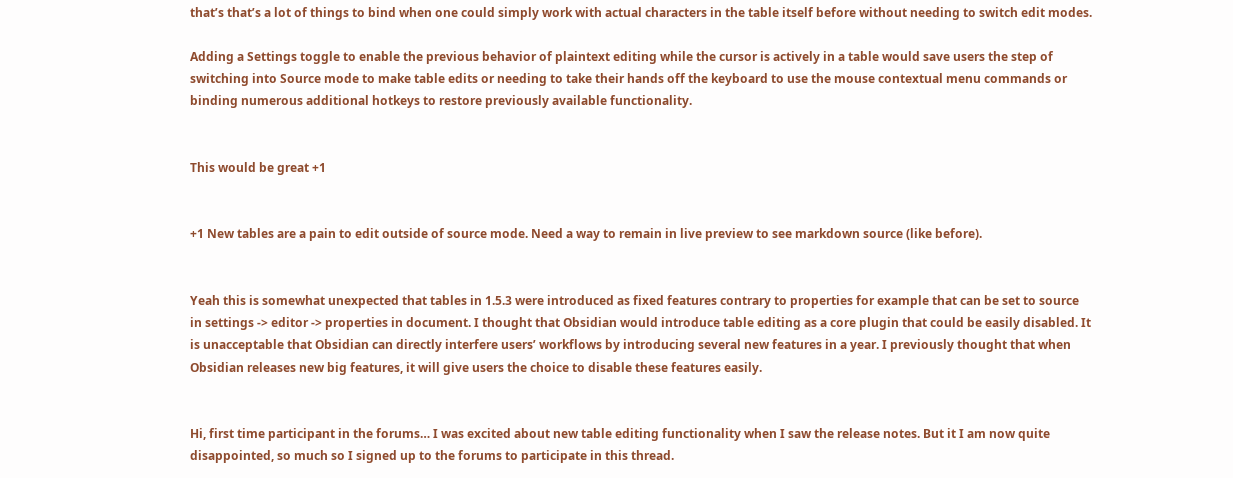that’s that’s a lot of things to bind when one could simply work with actual characters in the table itself before without needing to switch edit modes.

Adding a Settings toggle to enable the previous behavior of plaintext editing while the cursor is actively in a table would save users the step of switching into Source mode to make table edits or needing to take their hands off the keyboard to use the mouse contextual menu commands or binding numerous additional hotkeys to restore previously available functionality.


This would be great +1


+1 New tables are a pain to edit outside of source mode. Need a way to remain in live preview to see markdown source (like before).


Yeah this is somewhat unexpected that tables in 1.5.3 were introduced as fixed features contrary to properties for example that can be set to source in settings -> editor -> properties in document. I thought that Obsidian would introduce table editing as a core plugin that could be easily disabled. It is unacceptable that Obsidian can directly interfere users’ workflows by introducing several new features in a year. I previously thought that when Obsidian releases new big features, it will give users the choice to disable these features easily.


Hi, first time participant in the forums… I was excited about new table editing functionality when I saw the release notes. But it I am now quite disappointed, so much so I signed up to the forums to participate in this thread.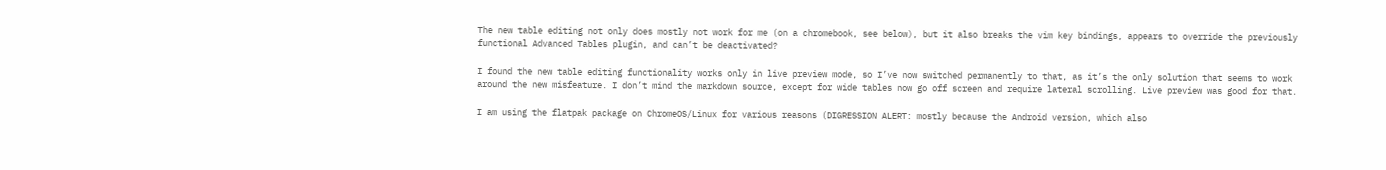The new table editing not only does mostly not work for me (on a chromebook, see below), but it also breaks the vim key bindings, appears to override the previously functional Advanced Tables plugin, and can’t be deactivated?

I found the new table editing functionality works only in live preview mode, so I’ve now switched permanently to that, as it’s the only solution that seems to work around the new misfeature. I don’t mind the markdown source, except for wide tables now go off screen and require lateral scrolling. Live preview was good for that.

I am using the flatpak package on ChromeOS/Linux for various reasons (DIGRESSION ALERT: mostly because the Android version, which also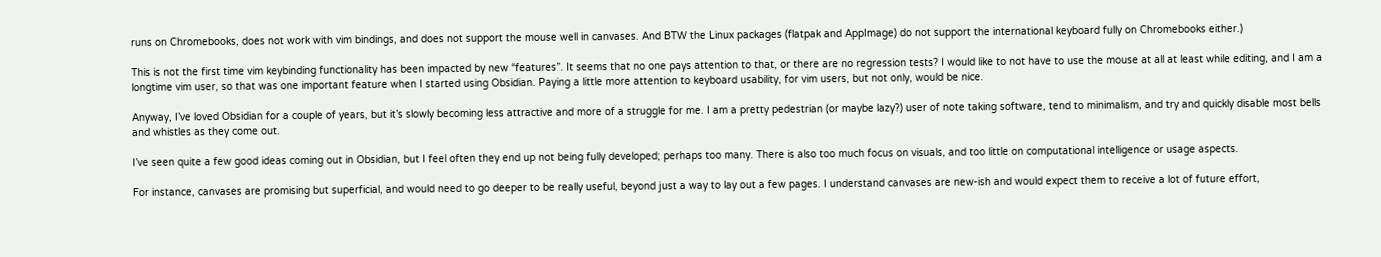runs on Chromebooks, does not work with vim bindings, and does not support the mouse well in canvases. And BTW the Linux packages (flatpak and AppImage) do not support the international keyboard fully on Chromebooks either.)

This is not the first time vim keybinding functionality has been impacted by new “features”. It seems that no one pays attention to that, or there are no regression tests? I would like to not have to use the mouse at all at least while editing, and I am a longtime vim user, so that was one important feature when I started using Obsidian. Paying a little more attention to keyboard usability, for vim users, but not only, would be nice.

Anyway, I’ve loved Obsidian for a couple of years, but it’s slowly becoming less attractive and more of a struggle for me. I am a pretty pedestrian (or maybe lazy?) user of note taking software, tend to minimalism, and try and quickly disable most bells and whistles as they come out.

I’ve seen quite a few good ideas coming out in Obsidian, but I feel often they end up not being fully developed; perhaps too many. There is also too much focus on visuals, and too little on computational intelligence or usage aspects.

For instance, canvases are promising but superficial, and would need to go deeper to be really useful, beyond just a way to lay out a few pages. I understand canvases are new-ish and would expect them to receive a lot of future effort,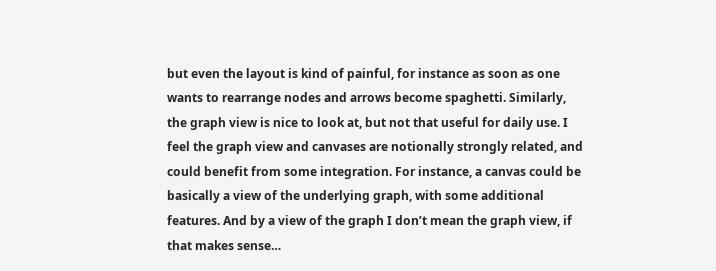but even the layout is kind of painful, for instance as soon as one wants to rearrange nodes and arrows become spaghetti. Similarly, the graph view is nice to look at, but not that useful for daily use. I feel the graph view and canvases are notionally strongly related, and could benefit from some integration. For instance, a canvas could be basically a view of the underlying graph, with some additional features. And by a view of the graph I don’t mean the graph view, if that makes sense…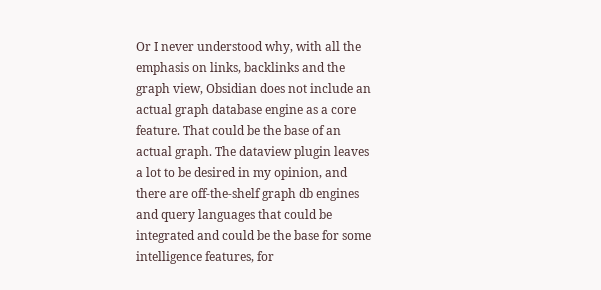Or I never understood why, with all the emphasis on links, backlinks and the graph view, Obsidian does not include an actual graph database engine as a core feature. That could be the base of an actual graph. The dataview plugin leaves a lot to be desired in my opinion, and there are off-the-shelf graph db engines and query languages that could be integrated and could be the base for some intelligence features, for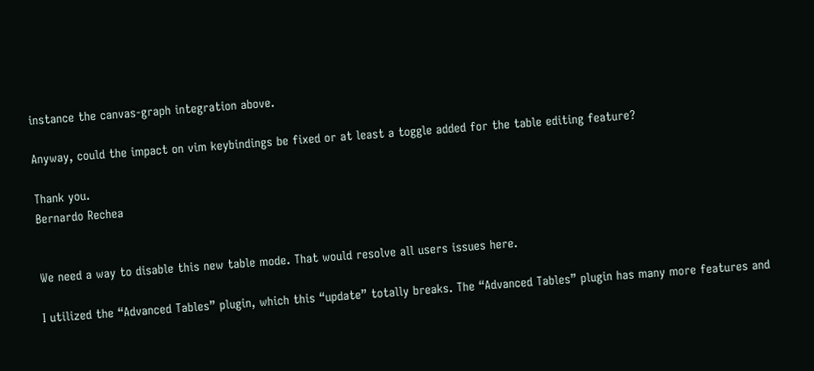instance the canvas-graph integration above.

Anyway, could the impact on vim keybindings be fixed or at least a toggle added for the table editing feature?

Thank you.
Bernardo Rechea


We need a way to disable this new table mode. That would resolve all users issues here.

I utilized the “Advanced Tables” plugin, which this “update” totally breaks. The “Advanced Tables” plugin has many more features and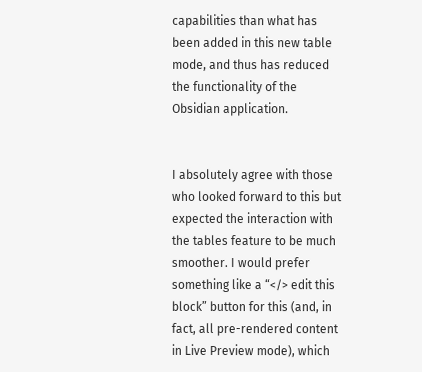capabilities than what has been added in this new table mode, and thus has reduced the functionality of the Obsidian application.


I absolutely agree with those who looked forward to this but expected the interaction with the tables feature to be much smoother. I would prefer something like a “</> edit this block” button for this (and, in fact, all pre-rendered content in Live Preview mode), which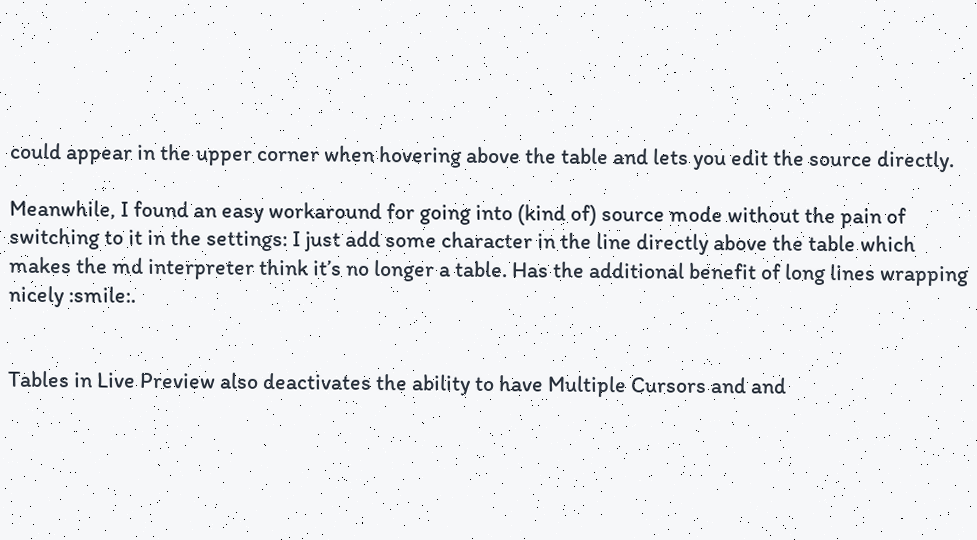could appear in the upper corner when hovering above the table and lets you edit the source directly.

Meanwhile, I found an easy workaround for going into (kind of) source mode without the pain of switching to it in the settings: I just add some character in the line directly above the table which makes the md interpreter think it’s no longer a table. Has the additional benefit of long lines wrapping nicely :smile:.


Tables in Live Preview also deactivates the ability to have Multiple Cursors and and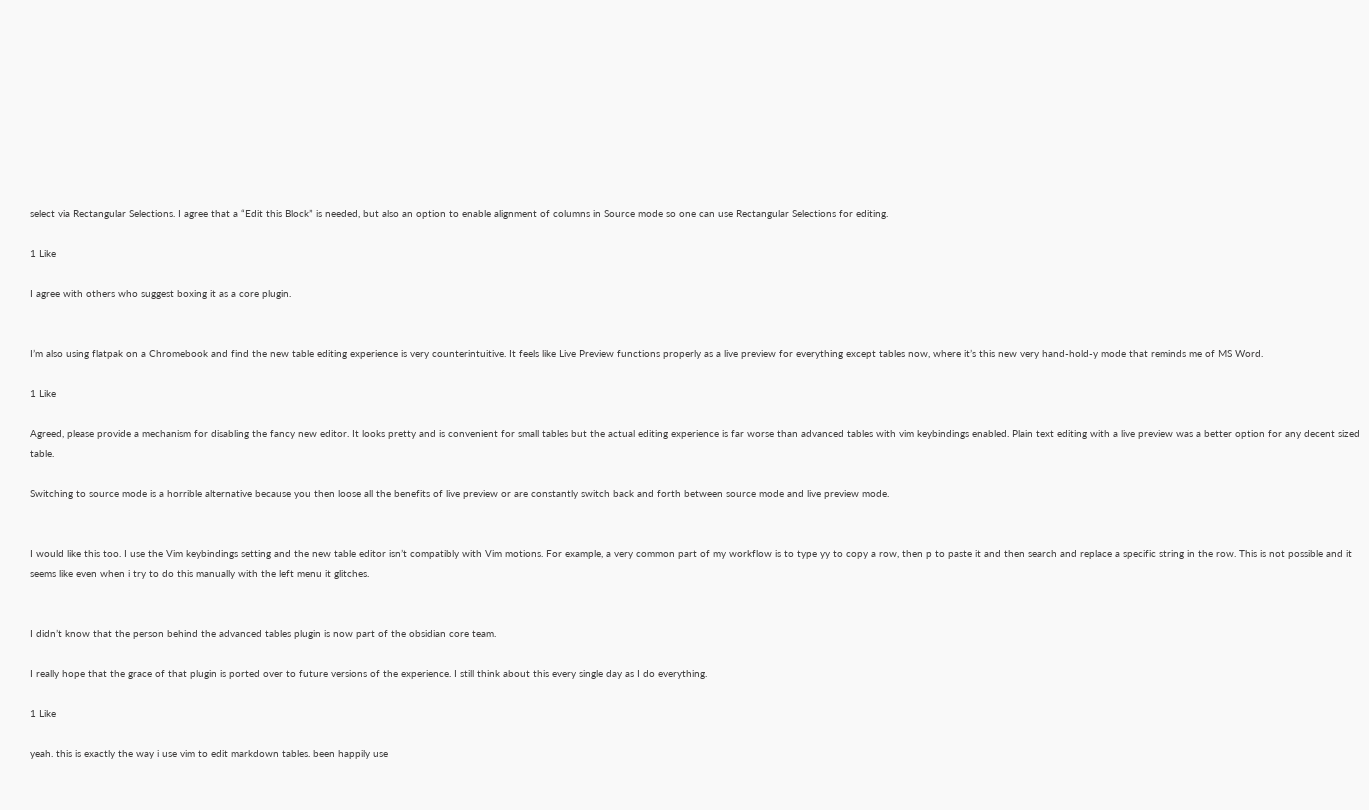select via Rectangular Selections. I agree that a “Edit this Block” is needed, but also an option to enable alignment of columns in Source mode so one can use Rectangular Selections for editing.

1 Like

I agree with others who suggest boxing it as a core plugin.


I’m also using flatpak on a Chromebook and find the new table editing experience is very counterintuitive. It feels like Live Preview functions properly as a live preview for everything except tables now, where it’s this new very hand-hold-y mode that reminds me of MS Word.

1 Like

Agreed, please provide a mechanism for disabling the fancy new editor. It looks pretty and is convenient for small tables but the actual editing experience is far worse than advanced tables with vim keybindings enabled. Plain text editing with a live preview was a better option for any decent sized table.

Switching to source mode is a horrible alternative because you then loose all the benefits of live preview or are constantly switch back and forth between source mode and live preview mode.


I would like this too. I use the Vim keybindings setting and the new table editor isn’t compatibly with Vim motions. For example, a very common part of my workflow is to type yy to copy a row, then p to paste it and then search and replace a specific string in the row. This is not possible and it seems like even when i try to do this manually with the left menu it glitches.


I didn’t know that the person behind the advanced tables plugin is now part of the obsidian core team.

I really hope that the grace of that plugin is ported over to future versions of the experience. I still think about this every single day as I do everything.

1 Like

yeah. this is exactly the way i use vim to edit markdown tables. been happily use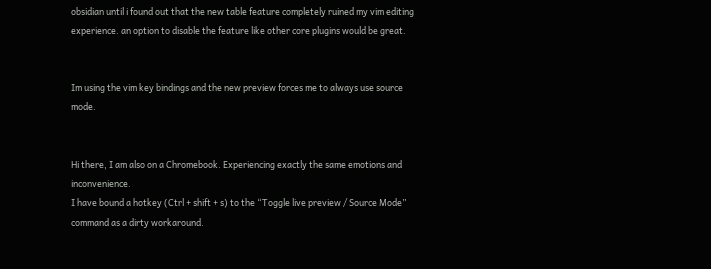obsidian until i found out that the new table feature completely ruined my vim editing experience. an option to disable the feature like other core plugins would be great.


Im using the vim key bindings and the new preview forces me to always use source mode.


Hi there, I am also on a Chromebook. Experiencing exactly the same emotions and inconvenience.
I have bound a hotkey (Ctrl + shift + s) to the “Toggle live preview / Source Mode” command as a dirty workaround.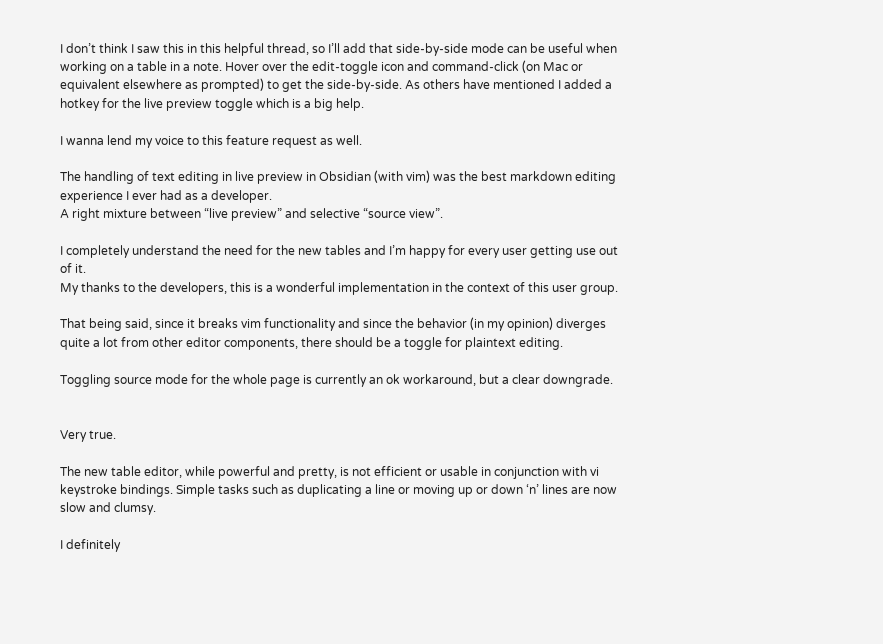I don’t think I saw this in this helpful thread, so I’ll add that side-by-side mode can be useful when working on a table in a note. Hover over the edit-toggle icon and command-click (on Mac or equivalent elsewhere as prompted) to get the side-by-side. As others have mentioned I added a hotkey for the live preview toggle which is a big help.

I wanna lend my voice to this feature request as well.

The handling of text editing in live preview in Obsidian (with vim) was the best markdown editing experience I ever had as a developer.
A right mixture between “live preview” and selective “source view”.

I completely understand the need for the new tables and I’m happy for every user getting use out of it.
My thanks to the developers, this is a wonderful implementation in the context of this user group.

That being said, since it breaks vim functionality and since the behavior (in my opinion) diverges quite a lot from other editor components, there should be a toggle for plaintext editing.

Toggling source mode for the whole page is currently an ok workaround, but a clear downgrade.


Very true.

The new table editor, while powerful and pretty, is not efficient or usable in conjunction with vi keystroke bindings. Simple tasks such as duplicating a line or moving up or down ‘n’ lines are now slow and clumsy.

I definitely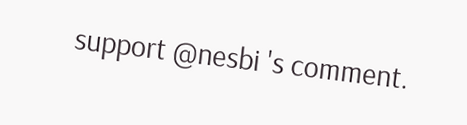support @nesbi 's comment.